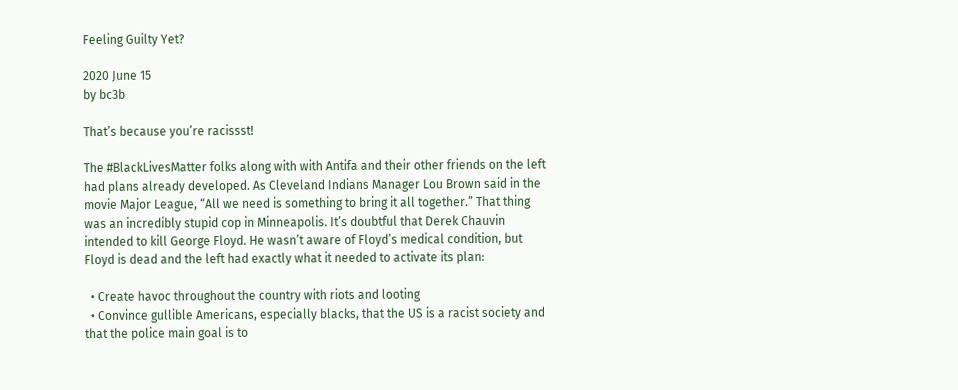Feeling Guilty Yet?

2020 June 15
by bc3b

That’s because you’re racissst!

The #BlackLivesMatter folks along with with Antifa and their other friends on the left had plans already developed. As Cleveland Indians Manager Lou Brown said in the movie Major League, “All we need is something to bring it all together.” That thing was an incredibly stupid cop in Minneapolis. It’s doubtful that Derek Chauvin intended to kill George Floyd. He wasn’t aware of Floyd’s medical condition, but Floyd is dead and the left had exactly what it needed to activate its plan:

  • Create havoc throughout the country with riots and looting
  • Convince gullible Americans, especially blacks, that the US is a racist society and that the police main goal is to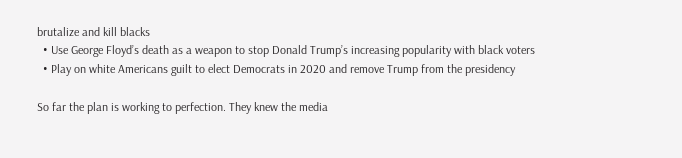brutalize and kill blacks
  • Use George Floyd’s death as a weapon to stop Donald Trump’s increasing popularity with black voters
  • Play on white Americans guilt to elect Democrats in 2020 and remove Trump from the presidency

So far the plan is working to perfection. They knew the media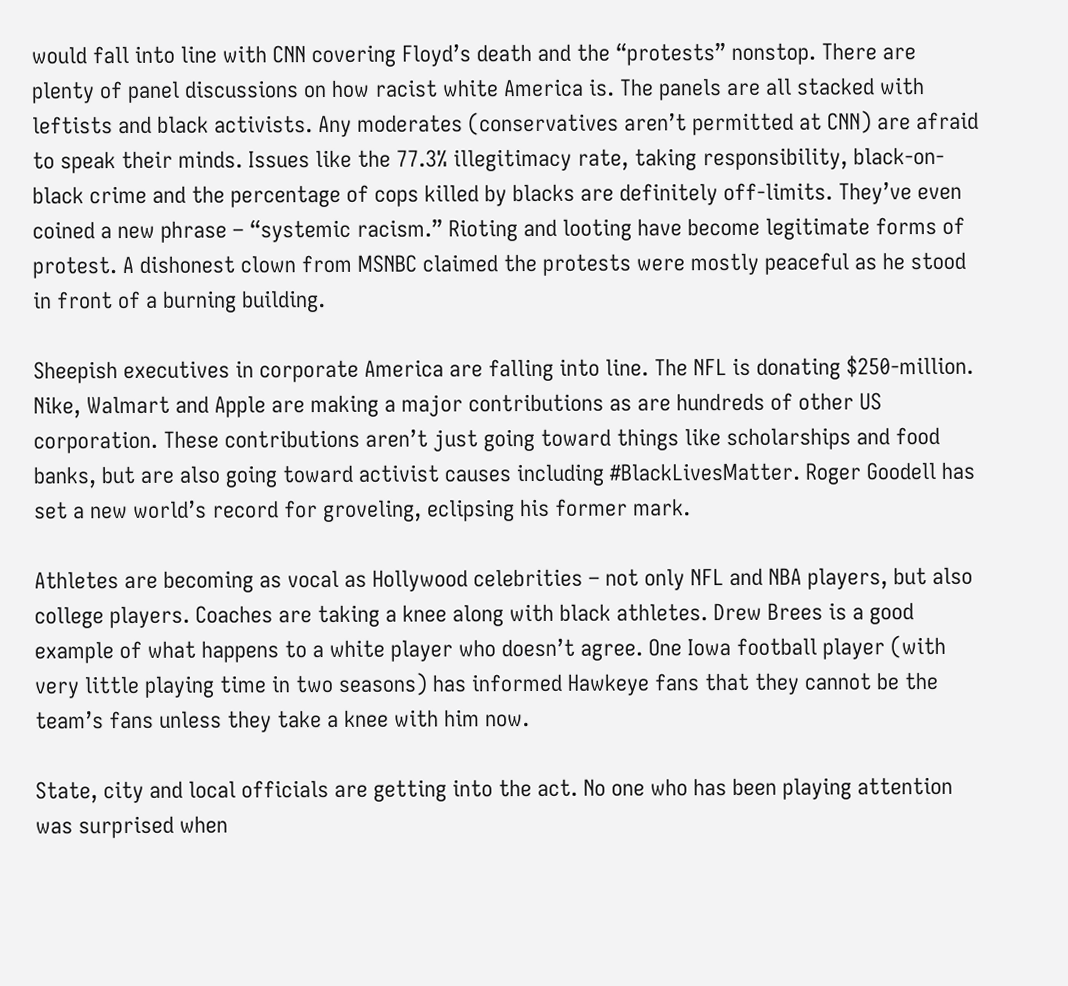would fall into line with CNN covering Floyd’s death and the “protests” nonstop. There are plenty of panel discussions on how racist white America is. The panels are all stacked with leftists and black activists. Any moderates (conservatives aren’t permitted at CNN) are afraid to speak their minds. Issues like the 77.3% illegitimacy rate, taking responsibility, black-on-black crime and the percentage of cops killed by blacks are definitely off-limits. They’ve even coined a new phrase – “systemic racism.” Rioting and looting have become legitimate forms of protest. A dishonest clown from MSNBC claimed the protests were mostly peaceful as he stood in front of a burning building.

Sheepish executives in corporate America are falling into line. The NFL is donating $250-million. Nike, Walmart and Apple are making a major contributions as are hundreds of other US corporation. These contributions aren’t just going toward things like scholarships and food banks, but are also going toward activist causes including #BlackLivesMatter. Roger Goodell has set a new world’s record for groveling, eclipsing his former mark.

Athletes are becoming as vocal as Hollywood celebrities – not only NFL and NBA players, but also college players. Coaches are taking a knee along with black athletes. Drew Brees is a good example of what happens to a white player who doesn’t agree. One Iowa football player (with very little playing time in two seasons) has informed Hawkeye fans that they cannot be the team’s fans unless they take a knee with him now.

State, city and local officials are getting into the act. No one who has been playing attention was surprised when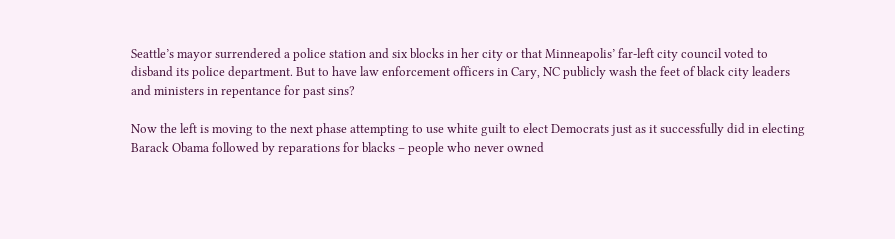Seattle’s mayor surrendered a police station and six blocks in her city or that Minneapolis’ far-left city council voted to disband its police department. But to have law enforcement officers in Cary, NC publicly wash the feet of black city leaders and ministers in repentance for past sins?

Now the left is moving to the next phase attempting to use white guilt to elect Democrats just as it successfully did in electing Barack Obama followed by reparations for blacks – people who never owned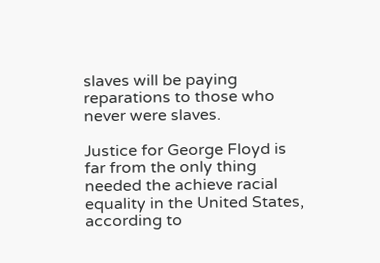slaves will be paying reparations to those who never were slaves.

Justice for George Floyd is far from the only thing needed the achieve racial equality in the United States, according to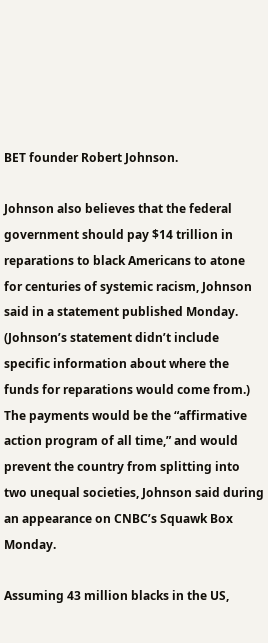BET founder Robert Johnson.

Johnson also believes that the federal government should pay $14 trillion in reparations to black Americans to atone for centuries of systemic racism, Johnson said in a statement published Monday. (Johnson’s statement didn’t include specific information about where the funds for reparations would come from.) The payments would be the “affirmative action program of all time,” and would prevent the country from splitting into two unequal societies, Johnson said during an appearance on CNBC’s Squawk Box Monday.

Assuming 43 million blacks in the US,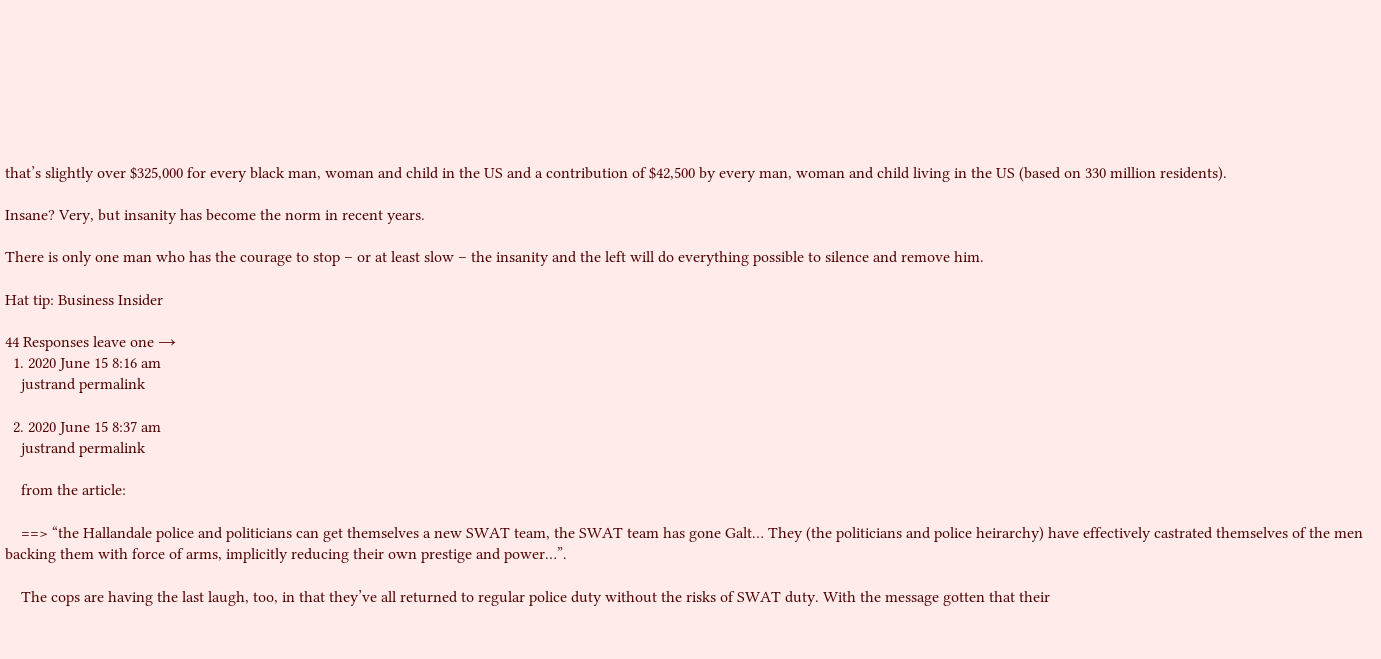that’s slightly over $325,000 for every black man, woman and child in the US and a contribution of $42,500 by every man, woman and child living in the US (based on 330 million residents).

Insane? Very, but insanity has become the norm in recent years.

There is only one man who has the courage to stop – or at least slow – the insanity and the left will do everything possible to silence and remove him.

Hat tip: Business Insider

44 Responses leave one →
  1. 2020 June 15 8:16 am
    justrand permalink

  2. 2020 June 15 8:37 am
    justrand permalink

    from the article:

    ==> “the Hallandale police and politicians can get themselves a new SWAT team, the SWAT team has gone Galt… They (the politicians and police heirarchy) have effectively castrated themselves of the men backing them with force of arms, implicitly reducing their own prestige and power…”.

    The cops are having the last laugh, too, in that they’ve all returned to regular police duty without the risks of SWAT duty. With the message gotten that their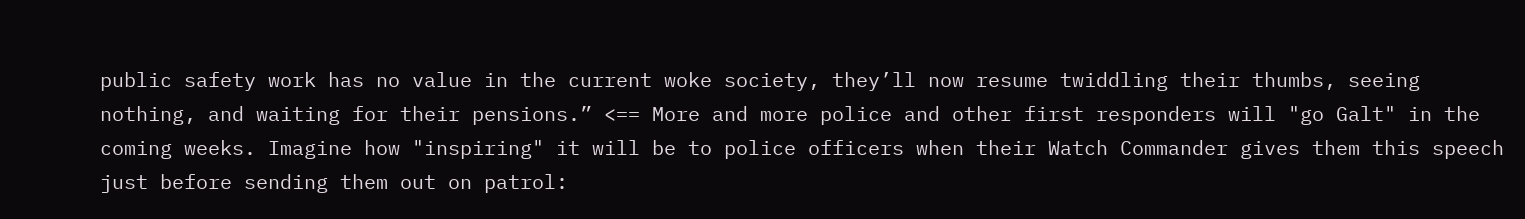public safety work has no value in the current woke society, they’ll now resume twiddling their thumbs, seeing nothing, and waiting for their pensions.” <== More and more police and other first responders will "go Galt" in the coming weeks. Imagine how "inspiring" it will be to police officers when their Watch Commander gives them this speech just before sending them out on patrol: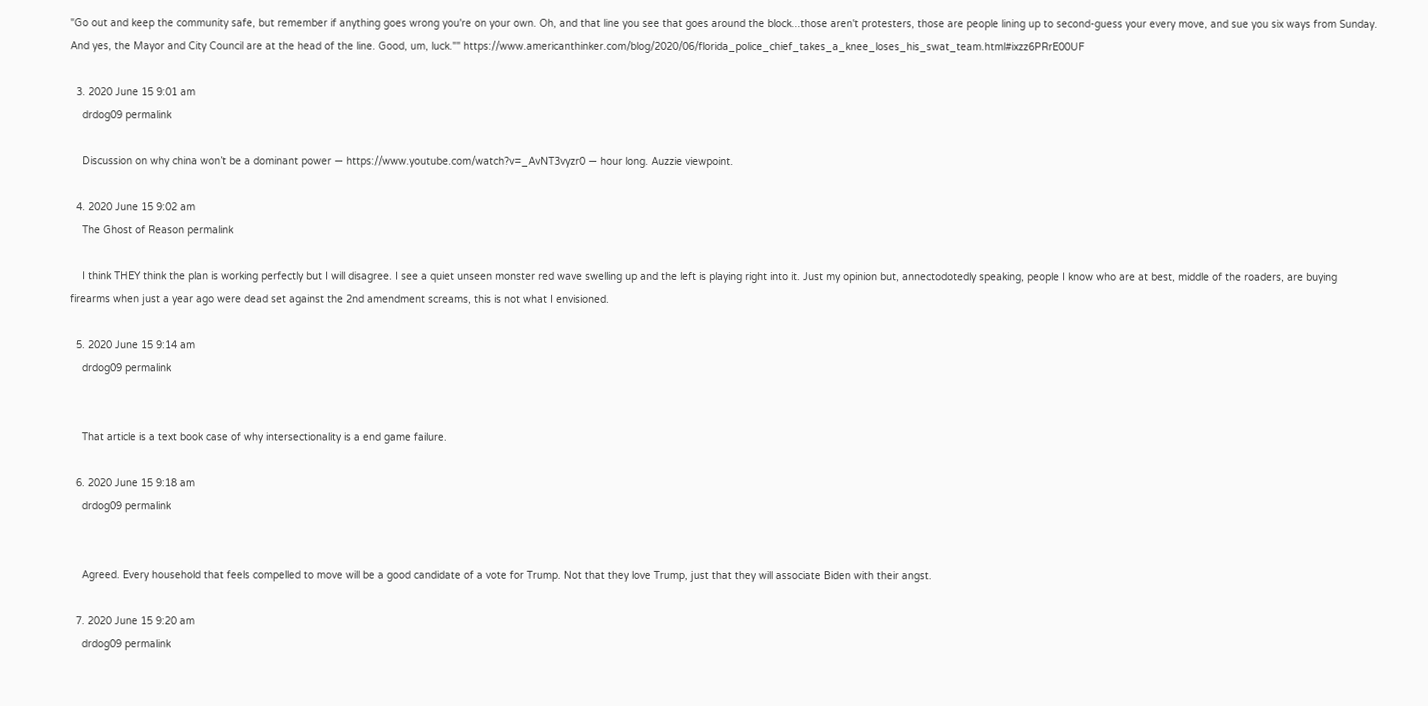"Go out and keep the community safe, but remember if anything goes wrong you're on your own. Oh, and that line you see that goes around the block...those aren't protesters, those are people lining up to second-guess your every move, and sue you six ways from Sunday. And yes, the Mayor and City Council are at the head of the line. Good, um, luck."" https://www.americanthinker.com/blog/2020/06/florida_police_chief_takes_a_knee_loses_his_swat_team.html#ixzz6PRrE00UF

  3. 2020 June 15 9:01 am
    drdog09 permalink

    Discussion on why china won’t be a dominant power — https://www.youtube.com/watch?v=_AvNT3vyzr0 — hour long. Auzzie viewpoint.

  4. 2020 June 15 9:02 am
    The Ghost of Reason permalink

    I think THEY think the plan is working perfectly but I will disagree. I see a quiet unseen monster red wave swelling up and the left is playing right into it. Just my opinion but, annectodotedly speaking, people I know who are at best, middle of the roaders, are buying firearms when just a year ago were dead set against the 2nd amendment screams, this is not what I envisioned.

  5. 2020 June 15 9:14 am
    drdog09 permalink


    That article is a text book case of why intersectionality is a end game failure.

  6. 2020 June 15 9:18 am
    drdog09 permalink


    Agreed. Every household that feels compelled to move will be a good candidate of a vote for Trump. Not that they love Trump, just that they will associate Biden with their angst.

  7. 2020 June 15 9:20 am
    drdog09 permalink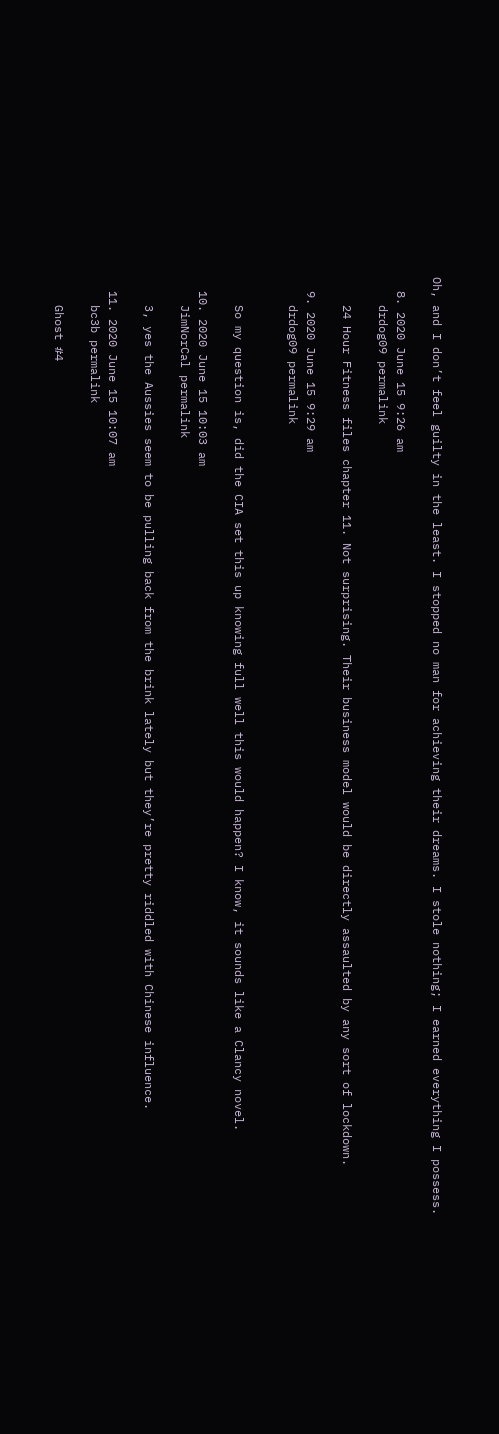Oh, and I don’t feel guilty in the least. I stopped no man for achieving their dreams. I stole nothing; I earned everything I possess.

  8. 2020 June 15 9:26 am
    drdog09 permalink

    24 Hour Fitness files chapter 11. Not surprising. Their business model would be directly assaulted by any sort of lockdown.

  9. 2020 June 15 9:29 am
    drdog09 permalink


    So my question is, did the CIA set this up knowing full well this would happen? I know, it sounds like a Clancy novel.

  10. 2020 June 15 10:03 am
    JimNorCal permalink

    3, yes the Aussies seem to be pulling back from the brink lately but they’re pretty riddled with Chinese influence.

  11. 2020 June 15 10:07 am
    bc3b permalink

    Ghost #4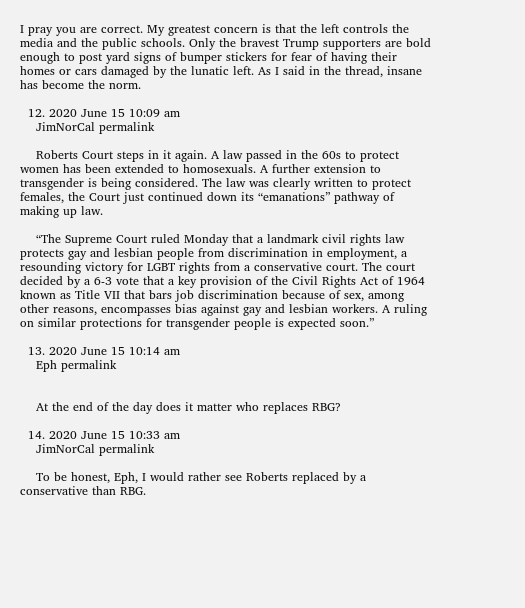I pray you are correct. My greatest concern is that the left controls the media and the public schools. Only the bravest Trump supporters are bold enough to post yard signs of bumper stickers for fear of having their homes or cars damaged by the lunatic left. As I said in the thread, insane has become the norm.

  12. 2020 June 15 10:09 am
    JimNorCal permalink

    Roberts Court steps in it again. A law passed in the 60s to protect women has been extended to homosexuals. A further extension to transgender is being considered. The law was clearly written to protect females, the Court just continued down its “emanations” pathway of making up law.

    “The Supreme Court ruled Monday that a landmark civil rights law protects gay and lesbian people from discrimination in employment, a resounding victory for LGBT rights from a conservative court. The court decided by a 6-3 vote that a key provision of the Civil Rights Act of 1964 known as Title VII that bars job discrimination because of sex, among other reasons, encompasses bias against gay and lesbian workers. A ruling on similar protections for transgender people is expected soon.”

  13. 2020 June 15 10:14 am
    Eph permalink


    At the end of the day does it matter who replaces RBG?

  14. 2020 June 15 10:33 am
    JimNorCal permalink

    To be honest, Eph, I would rather see Roberts replaced by a conservative than RBG.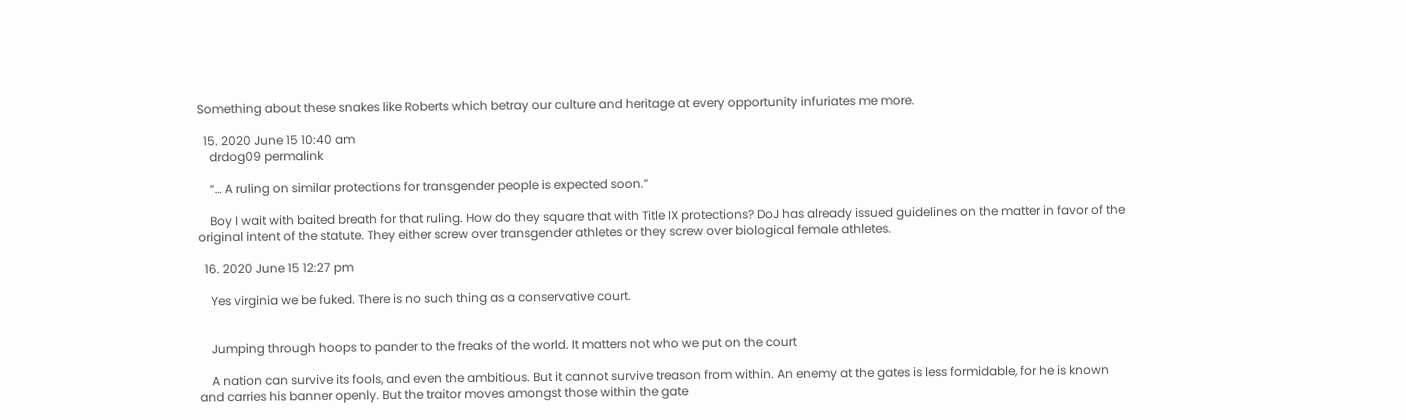Something about these snakes like Roberts which betray our culture and heritage at every opportunity infuriates me more.

  15. 2020 June 15 10:40 am
    drdog09 permalink

    “… A ruling on similar protections for transgender people is expected soon.”

    Boy I wait with baited breath for that ruling. How do they square that with Title IX protections? DoJ has already issued guidelines on the matter in favor of the original intent of the statute. They either screw over transgender athletes or they screw over biological female athletes.

  16. 2020 June 15 12:27 pm

    Yes virginia we be fuked. There is no such thing as a conservative court.


    Jumping through hoops to pander to the freaks of the world. It matters not who we put on the court

    A nation can survive its fools, and even the ambitious. But it cannot survive treason from within. An enemy at the gates is less formidable, for he is known and carries his banner openly. But the traitor moves amongst those within the gate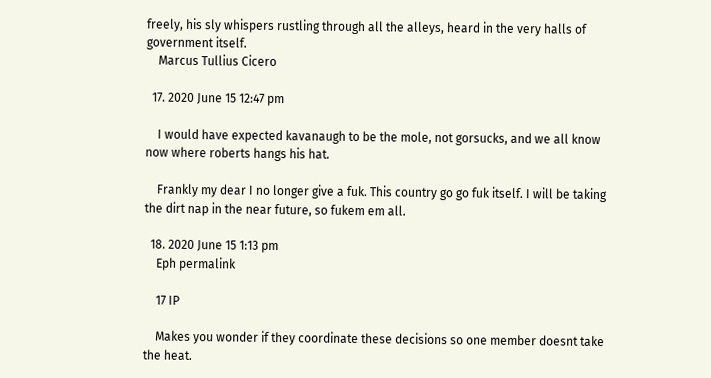freely, his sly whispers rustling through all the alleys, heard in the very halls of government itself.
    Marcus Tullius Cicero

  17. 2020 June 15 12:47 pm

    I would have expected kavanaugh to be the mole, not gorsucks, and we all know now where roberts hangs his hat.

    Frankly my dear I no longer give a fuk. This country go go fuk itself. I will be taking the dirt nap in the near future, so fukem em all.

  18. 2020 June 15 1:13 pm
    Eph permalink

    17 IP

    Makes you wonder if they coordinate these decisions so one member doesnt take the heat.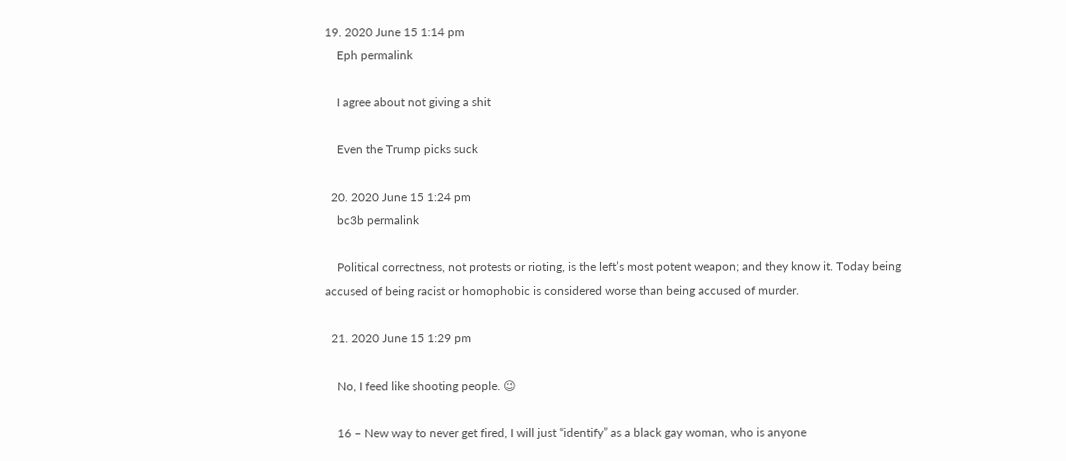19. 2020 June 15 1:14 pm
    Eph permalink

    I agree about not giving a shit

    Even the Trump picks suck

  20. 2020 June 15 1:24 pm
    bc3b permalink

    Political correctness, not protests or rioting, is the left’s most potent weapon; and they know it. Today being accused of being racist or homophobic is considered worse than being accused of murder.

  21. 2020 June 15 1:29 pm

    No, I feed like shooting people. 😉

    16 – New way to never get fired, I will just “identify” as a black gay woman, who is anyone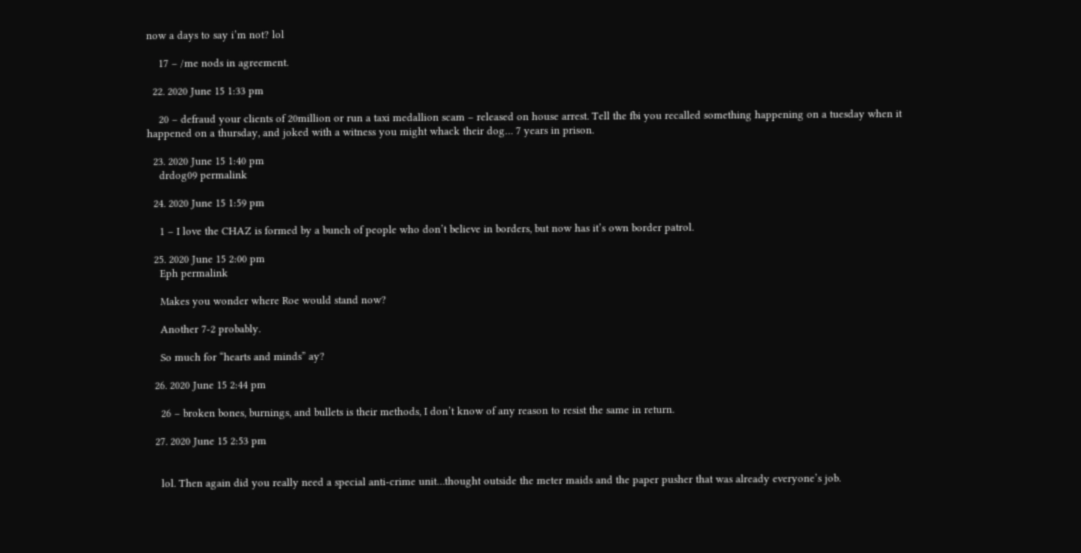now a days to say i’m not? lol

    17 – /me nods in agreement.

  22. 2020 June 15 1:33 pm

    20 – defraud your clients of 20million or run a taxi medallion scam – released on house arrest. Tell the fbi you recalled something happening on a tuesday when it happened on a thursday, and joked with a witness you might whack their dog… 7 years in prison.

  23. 2020 June 15 1:40 pm
    drdog09 permalink

  24. 2020 June 15 1:59 pm

    1 – I love the CHAZ is formed by a bunch of people who don’t believe in borders, but now has it’s own border patrol.

  25. 2020 June 15 2:00 pm
    Eph permalink

    Makes you wonder where Roe would stand now?

    Another 7-2 probably.

    So much for “hearts and minds” ay?

  26. 2020 June 15 2:44 pm

    26 – broken bones, burnings, and bullets is their methods, I don’t know of any reason to resist the same in return.

  27. 2020 June 15 2:53 pm


    lol. Then again did you really need a special anti-crime unit…thought outside the meter maids and the paper pusher that was already everyone’s job.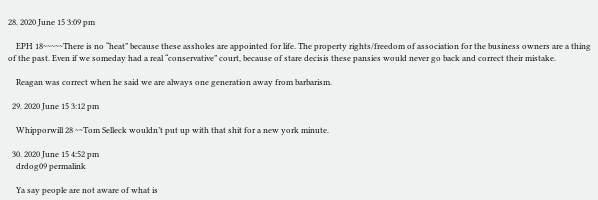28. 2020 June 15 3:09 pm

    EPH 18~~~~~There is no “heat” because these assholes are appointed for life. The property rights/freedom of association for the business owners are a thing of the past. Even if we someday had a real “conservative” court, because of stare decisis these pansies would never go back and correct their mistake.

    Reagan was correct when he said we are always one generation away from barbarism.

  29. 2020 June 15 3:12 pm

    Whipporwill 28 ~~Tom Selleck wouldn’t put up with that shit for a new york minute.

  30. 2020 June 15 4:52 pm
    drdog09 permalink

    Ya say people are not aware of what is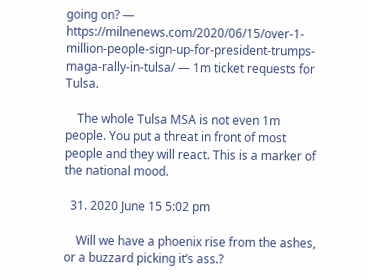going on? — https://milnenews.com/2020/06/15/over-1-million-people-sign-up-for-president-trumps-maga-rally-in-tulsa/ — 1m ticket requests for Tulsa.

    The whole Tulsa MSA is not even 1m people. You put a threat in front of most people and they will react. This is a marker of the national mood.

  31. 2020 June 15 5:02 pm

    Will we have a phoenix rise from the ashes, or a buzzard picking it’s ass.?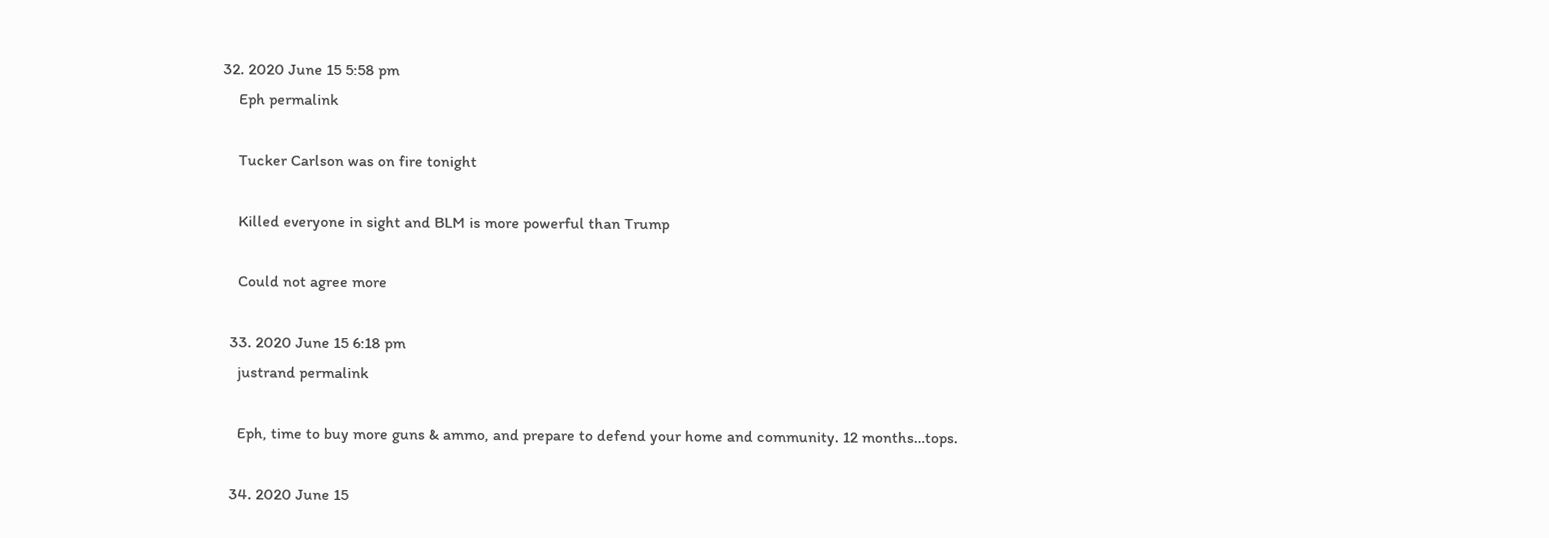32. 2020 June 15 5:58 pm
    Eph permalink

    Tucker Carlson was on fire tonight

    Killed everyone in sight and BLM is more powerful than Trump

    Could not agree more

  33. 2020 June 15 6:18 pm
    justrand permalink

    Eph, time to buy more guns & ammo, and prepare to defend your home and community. 12 months…tops.

  34. 2020 June 15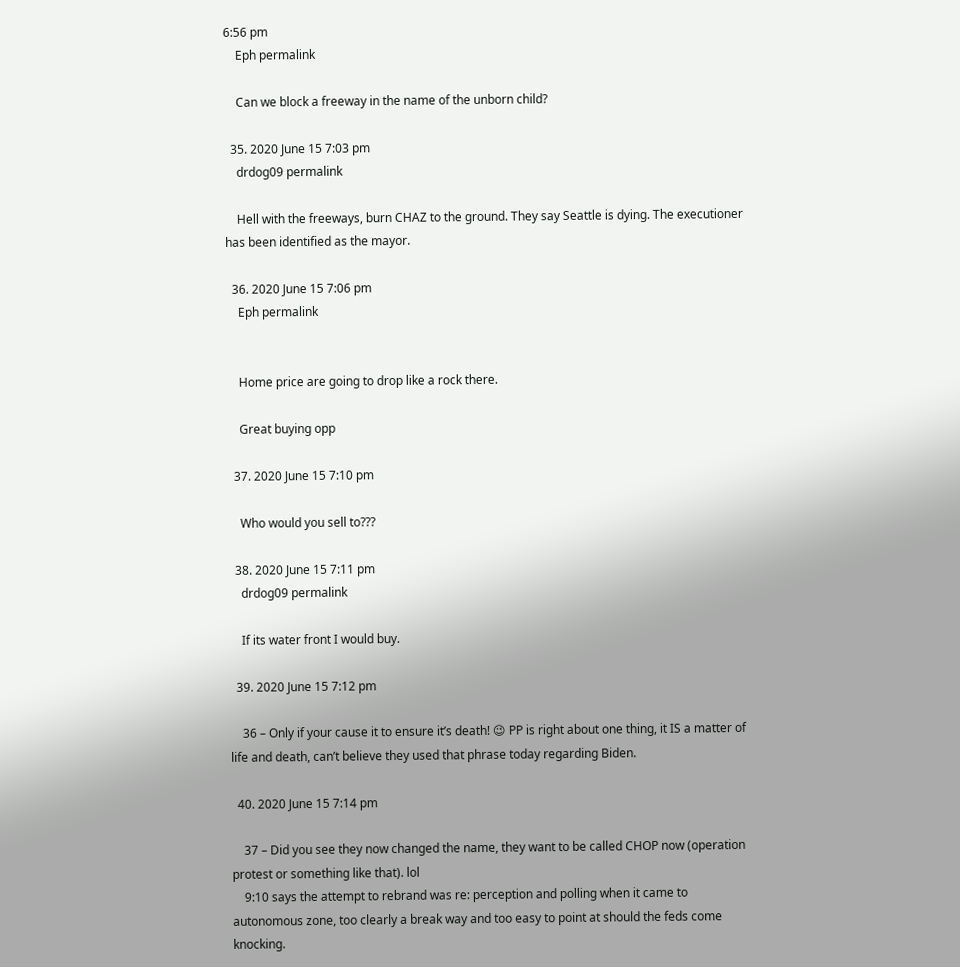6:56 pm
    Eph permalink

    Can we block a freeway in the name of the unborn child?

  35. 2020 June 15 7:03 pm
    drdog09 permalink

    Hell with the freeways, burn CHAZ to the ground. They say Seattle is dying. The executioner has been identified as the mayor.

  36. 2020 June 15 7:06 pm
    Eph permalink


    Home price are going to drop like a rock there.

    Great buying opp

  37. 2020 June 15 7:10 pm

    Who would you sell to???

  38. 2020 June 15 7:11 pm
    drdog09 permalink

    If its water front I would buy.

  39. 2020 June 15 7:12 pm

    36 – Only if your cause it to ensure it’s death! 😉 PP is right about one thing, it IS a matter of life and death, can’t believe they used that phrase today regarding Biden.

  40. 2020 June 15 7:14 pm

    37 – Did you see they now changed the name, they want to be called CHOP now (operation protest or something like that). lol
    9:10 says the attempt to rebrand was re: perception and polling when it came to autonomous zone, too clearly a break way and too easy to point at should the feds come knocking.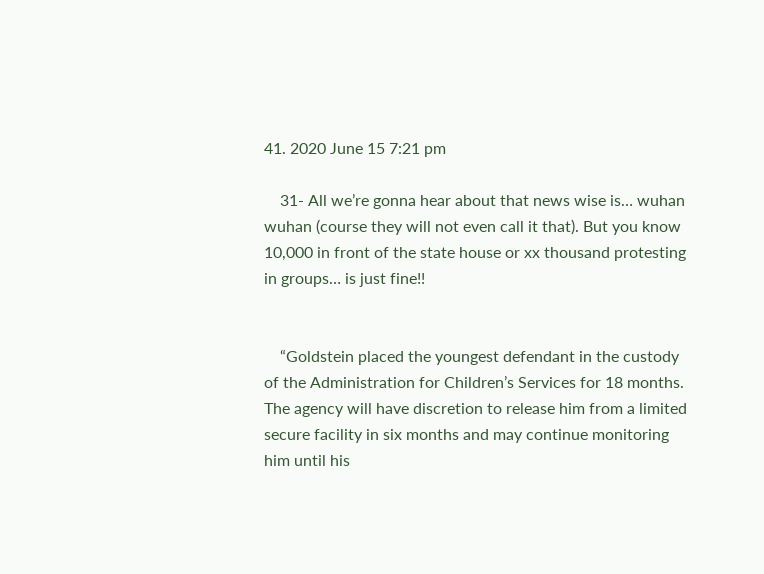41. 2020 June 15 7:21 pm

    31- All we’re gonna hear about that news wise is… wuhan wuhan (course they will not even call it that). But you know 10,000 in front of the state house or xx thousand protesting in groups… is just fine!!


    “Goldstein placed the youngest defendant in the custody of the Administration for Children’s Services for 18 months. The agency will have discretion to release him from a limited secure facility in six months and may continue monitoring him until his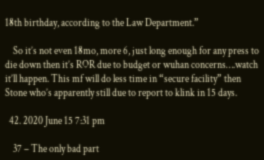18th birthday, according to the Law Department.”

    So it’s not even 18mo, more 6, just long enough for any press to die down then it’s ROR due to budget or wuhan concerns….watch it’ll happen. This mf will do less time in “secure facility” then Stone who’s apparently still due to report to klink in 15 days.

  42. 2020 June 15 7:31 pm

    37 – The only bad part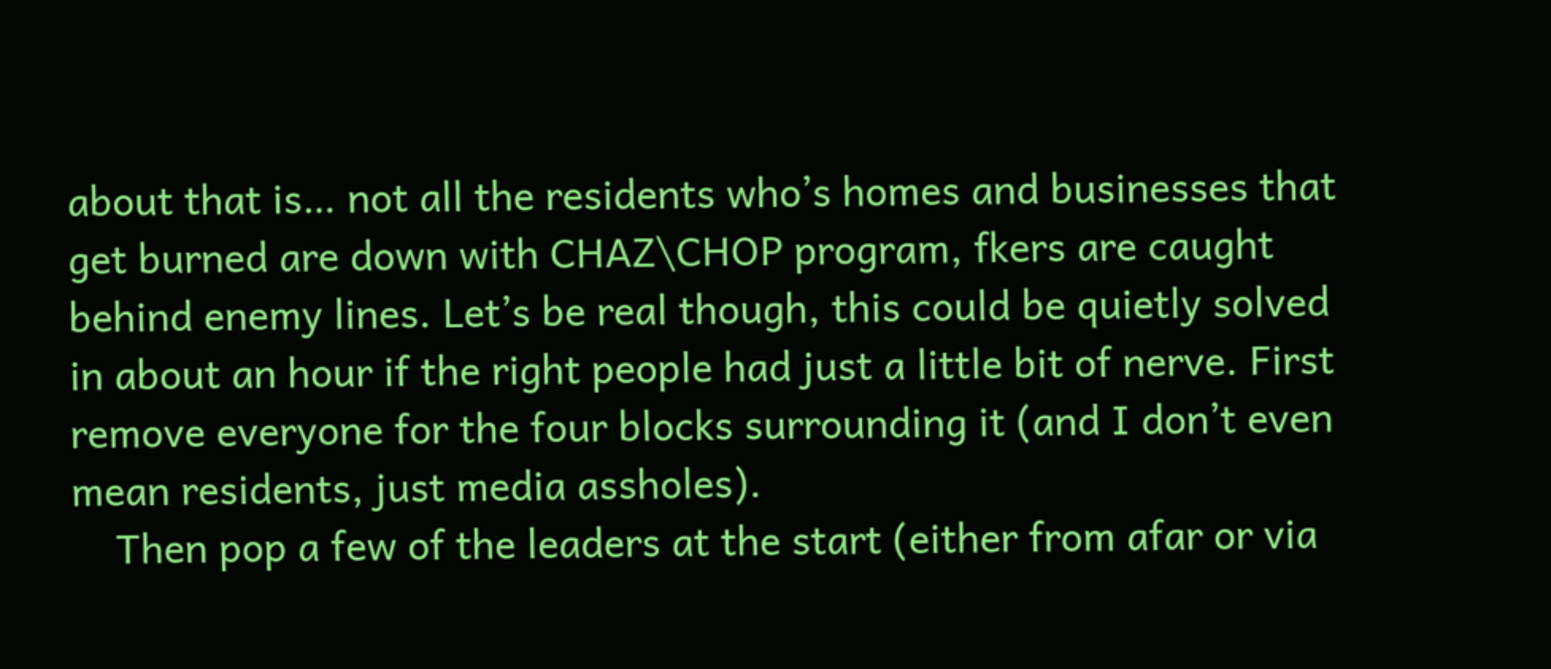about that is… not all the residents who’s homes and businesses that get burned are down with CHAZ\CHOP program, fkers are caught behind enemy lines. Let’s be real though, this could be quietly solved in about an hour if the right people had just a little bit of nerve. First remove everyone for the four blocks surrounding it (and I don’t even mean residents, just media assholes).
    Then pop a few of the leaders at the start (either from afar or via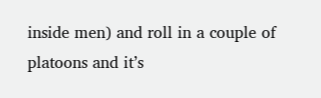inside men) and roll in a couple of platoons and it’s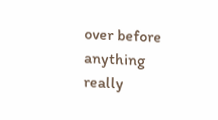over before anything really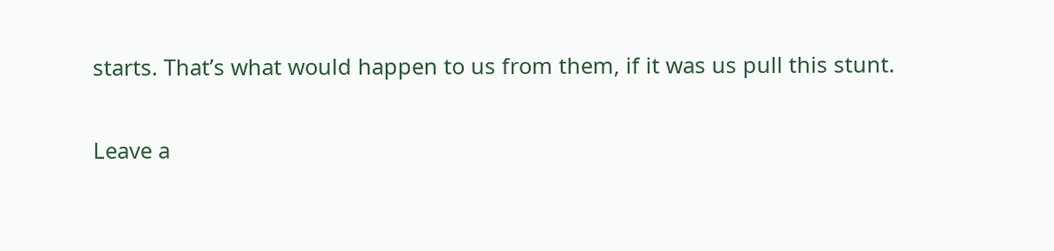starts. That’s what would happen to us from them, if it was us pull this stunt.

Leave a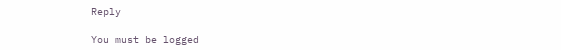Reply

You must be logged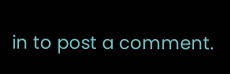in to post a comment.